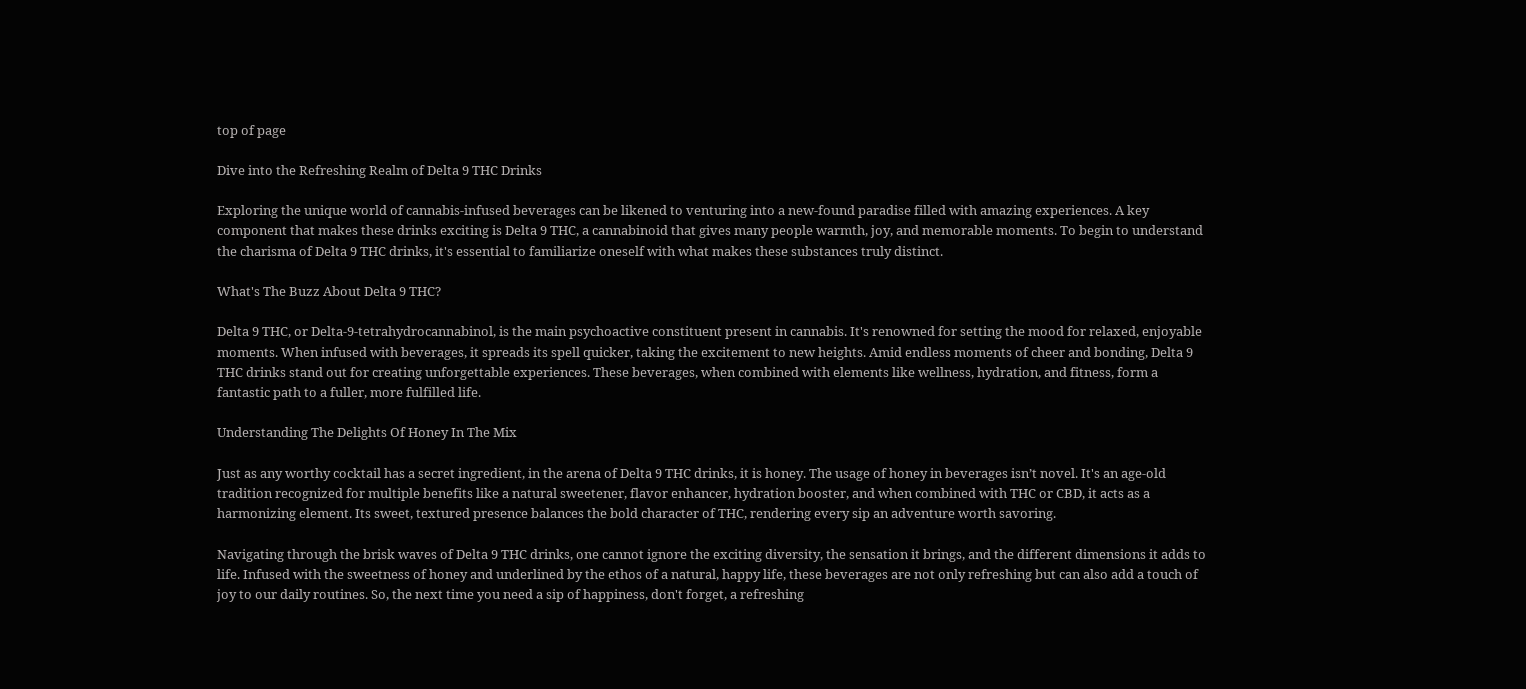top of page

Dive into the Refreshing Realm of Delta 9 THC Drinks

Exploring the unique world of cannabis-infused beverages can be likened to venturing into a new-found paradise filled with amazing experiences. A key component that makes these drinks exciting is Delta 9 THC, a cannabinoid that gives many people warmth, joy, and memorable moments. To begin to understand the charisma of Delta 9 THC drinks, it's essential to familiarize oneself with what makes these substances truly distinct.

What's The Buzz About Delta 9 THC?

Delta 9 THC, or Delta-9-tetrahydrocannabinol, is the main psychoactive constituent present in cannabis. It's renowned for setting the mood for relaxed, enjoyable moments. When infused with beverages, it spreads its spell quicker, taking the excitement to new heights. Amid endless moments of cheer and bonding, Delta 9 THC drinks stand out for creating unforgettable experiences. These beverages, when combined with elements like wellness, hydration, and fitness, form a fantastic path to a fuller, more fulfilled life.

Understanding The Delights Of Honey In The Mix

Just as any worthy cocktail has a secret ingredient, in the arena of Delta 9 THC drinks, it is honey. The usage of honey in beverages isn’t novel. It's an age-old tradition recognized for multiple benefits like a natural sweetener, flavor enhancer, hydration booster, and when combined with THC or CBD, it acts as a harmonizing element. Its sweet, textured presence balances the bold character of THC, rendering every sip an adventure worth savoring.

Navigating through the brisk waves of Delta 9 THC drinks, one cannot ignore the exciting diversity, the sensation it brings, and the different dimensions it adds to life. Infused with the sweetness of honey and underlined by the ethos of a natural, happy life, these beverages are not only refreshing but can also add a touch of joy to our daily routines. So, the next time you need a sip of happiness, don't forget, a refreshing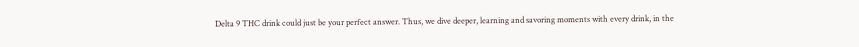Delta 9 THC drink could just be your perfect answer. Thus, we dive deeper, learning and savoring moments with every drink, in the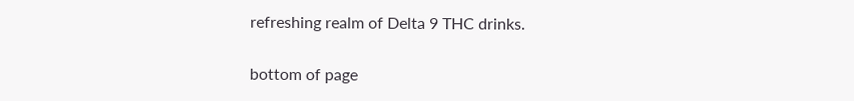refreshing realm of Delta 9 THC drinks.


bottom of page